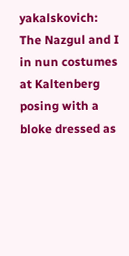yakalskovich: The Nazgul and I in nun costumes at Kaltenberg posing with a bloke dressed as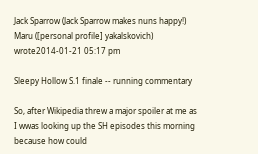Jack Sparrow (Jack Sparrow makes nuns happy!)
Maru ([personal profile] yakalskovich) wrote2014-01-21 05:17 pm

Sleepy Hollow S.1 finale -- running commentary

So, after Wikipedia threw a major spoiler at me as I wwas looking up the SH episodes this morning because how could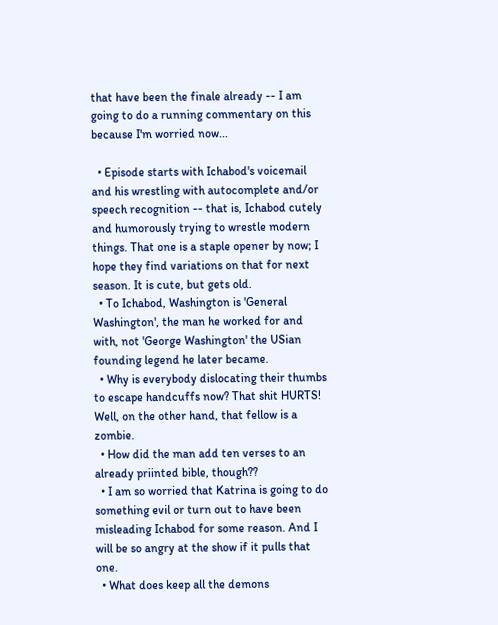that have been the finale already -- I am going to do a running commentary on this because I'm worried now...

  • Episode starts with Ichabod's voicemail and his wrestling with autocomplete and/or speech recognition -- that is, Ichabod cutely and humorously trying to wrestle modern things. That one is a staple opener by now; I hope they find variations on that for next season. It is cute, but gets old.
  • To Ichabod, Washington is 'General Washington', the man he worked for and with, not 'George Washington' the USian founding legend he later became.
  • Why is everybody dislocating their thumbs to escape handcuffs now? That shit HURTS! Well, on the other hand, that fellow is a zombie.
  • How did the man add ten verses to an already priinted bible, though??
  • I am so worried that Katrina is going to do something evil or turn out to have been misleading Ichabod for some reason. And I will be so angry at the show if it pulls that one.
  • What does keep all the demons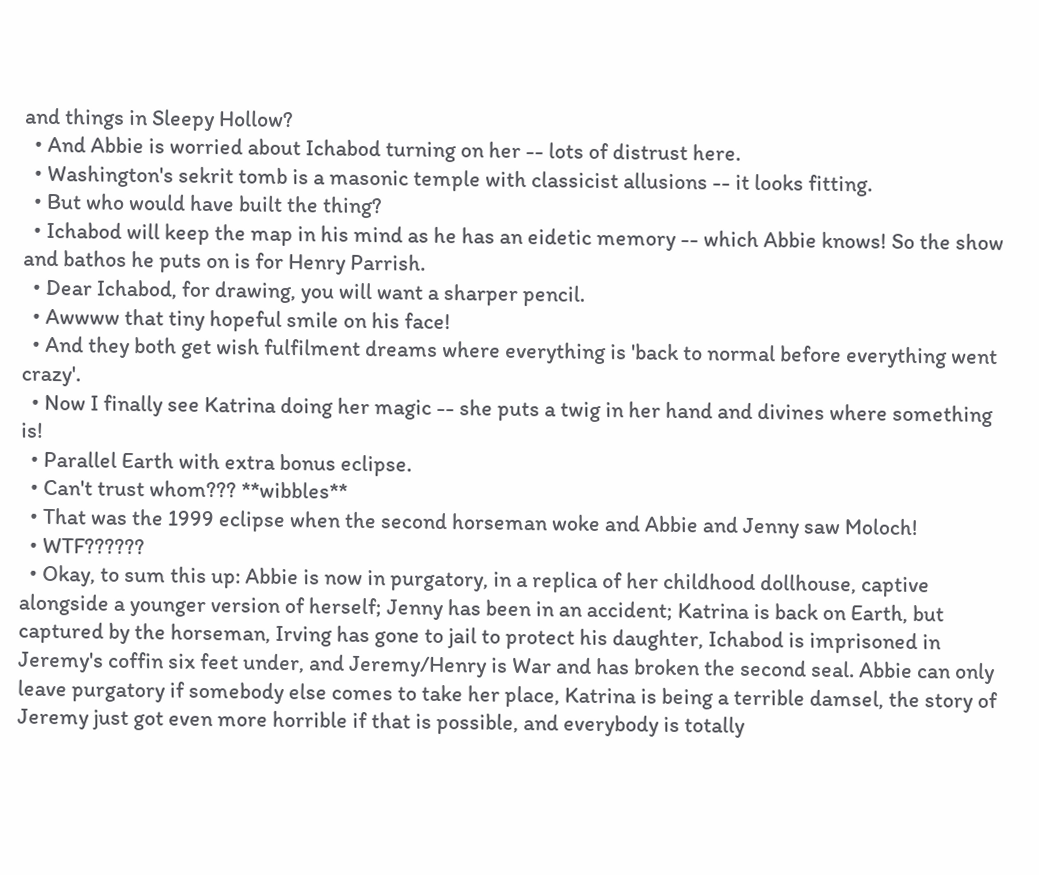and things in Sleepy Hollow?
  • And Abbie is worried about Ichabod turning on her -- lots of distrust here.
  • Washington's sekrit tomb is a masonic temple with classicist allusions -- it looks fitting.
  • But who would have built the thing?
  • Ichabod will keep the map in his mind as he has an eidetic memory -- which Abbie knows! So the show and bathos he puts on is for Henry Parrish.
  • Dear Ichabod, for drawing, you will want a sharper pencil.
  • Awwww that tiny hopeful smile on his face!
  • And they both get wish fulfilment dreams where everything is 'back to normal before everything went crazy'.
  • Now I finally see Katrina doing her magic -- she puts a twig in her hand and divines where something is!
  • Parallel Earth with extra bonus eclipse.
  • Can't trust whom??? **wibbles**
  • That was the 1999 eclipse when the second horseman woke and Abbie and Jenny saw Moloch!
  • WTF??????
  • Okay, to sum this up: Abbie is now in purgatory, in a replica of her childhood dollhouse, captive alongside a younger version of herself; Jenny has been in an accident; Katrina is back on Earth, but captured by the horseman, Irving has gone to jail to protect his daughter, Ichabod is imprisoned in Jeremy's coffin six feet under, and Jeremy/Henry is War and has broken the second seal. Abbie can only leave purgatory if somebody else comes to take her place, Katrina is being a terrible damsel, the story of Jeremy just got even more horrible if that is possible, and everybody is totally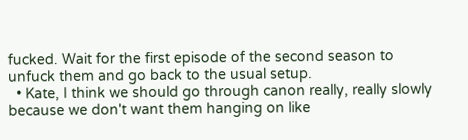fucked. Wait for the first episode of the second season to unfuck them and go back to the usual setup.
  • Kate, I think we should go through canon really, really slowly because we don't want them hanging on like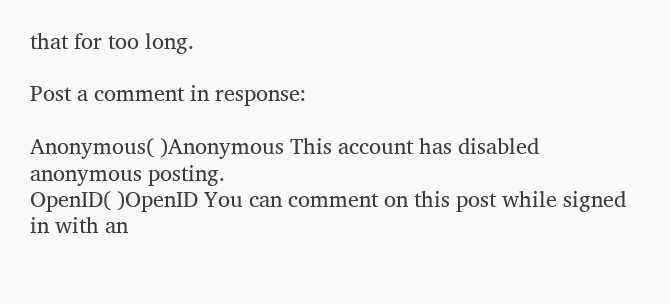that for too long.

Post a comment in response:

Anonymous( )Anonymous This account has disabled anonymous posting.
OpenID( )OpenID You can comment on this post while signed in with an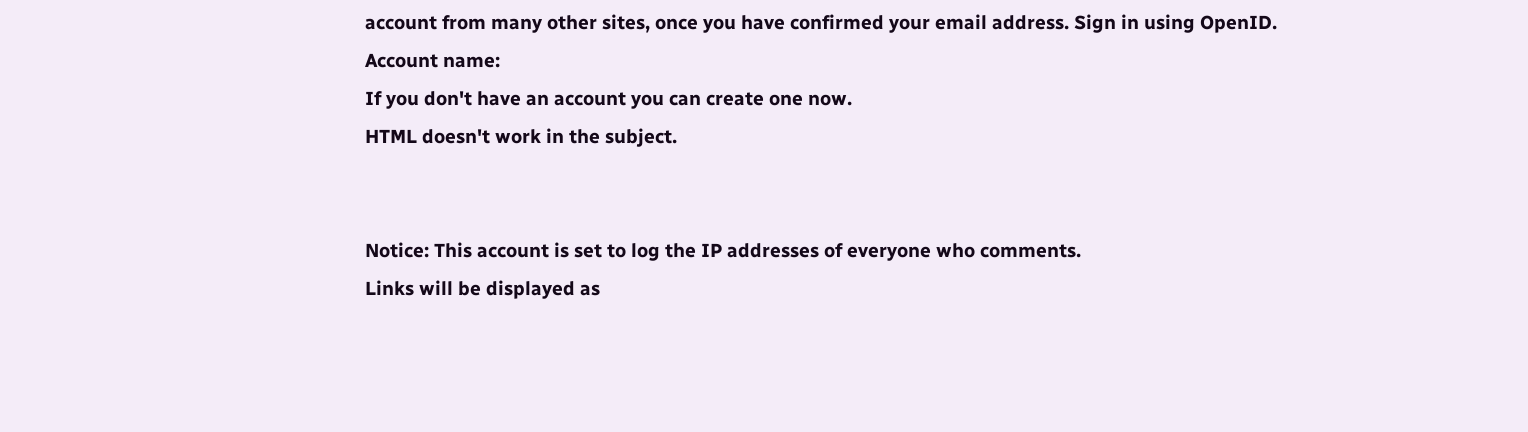account from many other sites, once you have confirmed your email address. Sign in using OpenID.
Account name:
If you don't have an account you can create one now.
HTML doesn't work in the subject.


Notice: This account is set to log the IP addresses of everyone who comments.
Links will be displayed as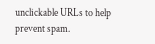unclickable URLs to help prevent spam.